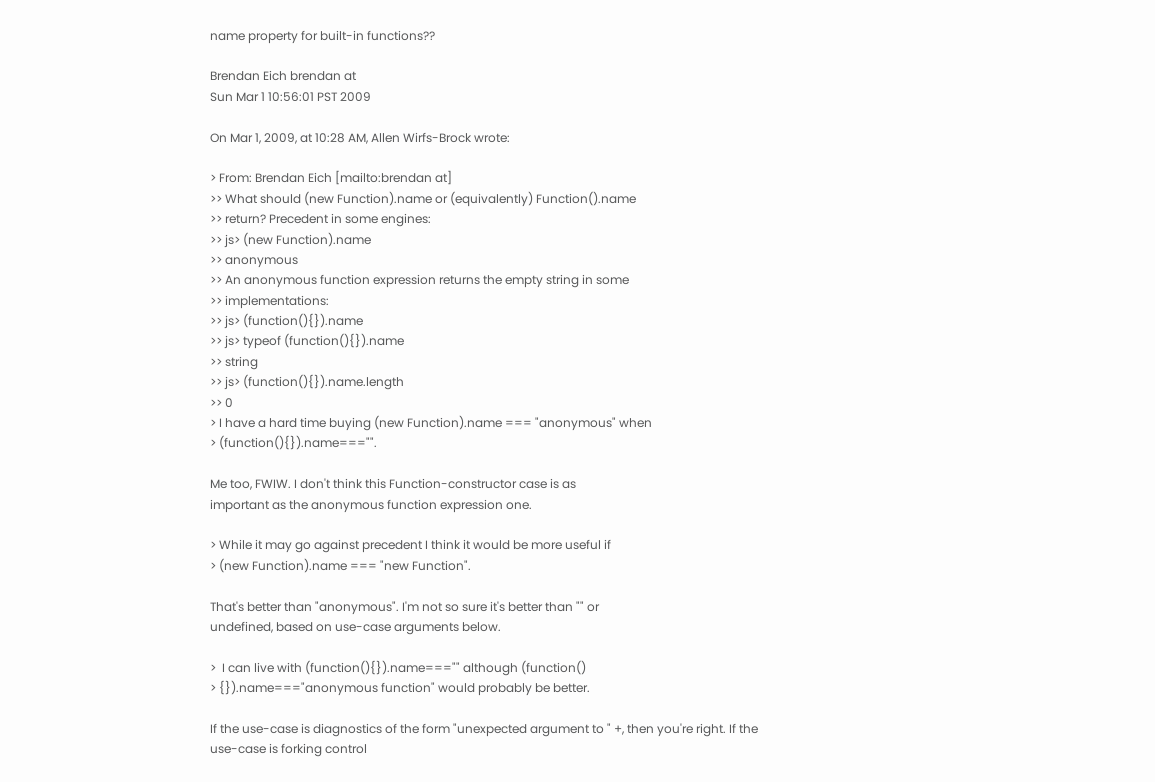name property for built-in functions??

Brendan Eich brendan at
Sun Mar 1 10:56:01 PST 2009

On Mar 1, 2009, at 10:28 AM, Allen Wirfs-Brock wrote:

> From: Brendan Eich [mailto:brendan at]
>> What should (new Function).name or (equivalently) Function().name
>> return? Precedent in some engines:
>> js> (new Function).name
>> anonymous
>> An anonymous function expression returns the empty string in some
>> implementations:
>> js> (function(){}).name
>> js> typeof (function(){}).name
>> string
>> js> (function(){}).name.length
>> 0
> I have a hard time buying (new Function).name === "anonymous" when
> (function(){}).name==="".

Me too, FWIW. I don't think this Function-constructor case is as
important as the anonymous function expression one.

> While it may go against precedent I think it would be more useful if
> (new Function).name === "new Function".

That's better than "anonymous". I'm not so sure it's better than "" or
undefined, based on use-case arguments below.

>  I can live with (function(){}).name==="" although (function()
> {}).name==="anonymous function" would probably be better.

If the use-case is diagnostics of the form "unexpected argument to " +, then you're right. If the use-case is forking control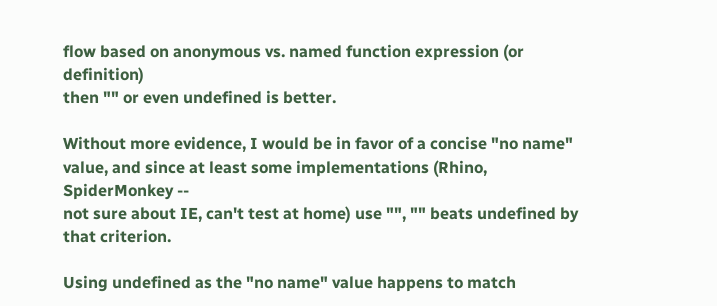flow based on anonymous vs. named function expression (or definition)
then "" or even undefined is better.

Without more evidence, I would be in favor of a concise "no name"
value, and since at least some implementations (Rhino, SpiderMonkey --
not sure about IE, can't test at home) use "", "" beats undefined by
that criterion.

Using undefined as the "no name" value happens to match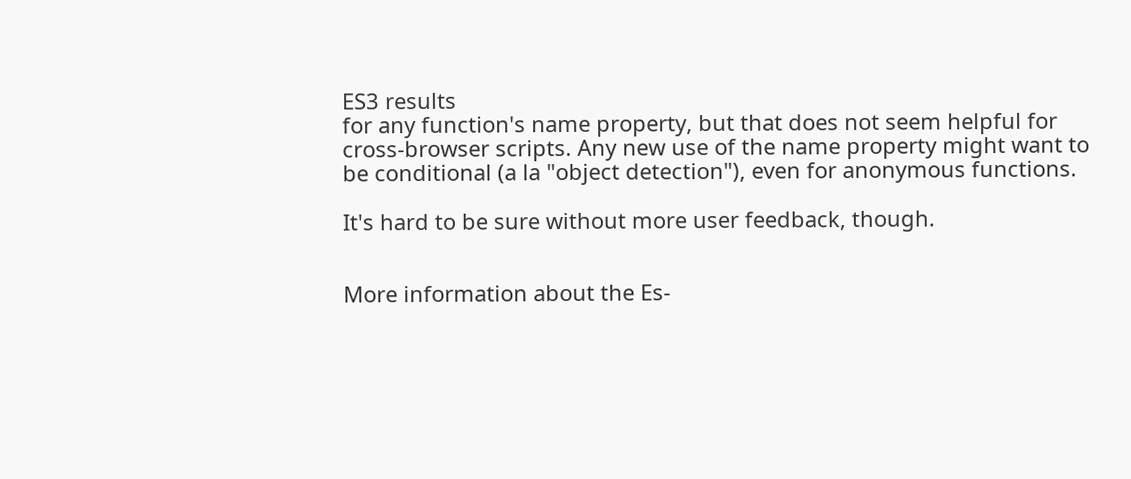ES3 results
for any function's name property, but that does not seem helpful for
cross-browser scripts. Any new use of the name property might want to
be conditional (a la "object detection"), even for anonymous functions.

It's hard to be sure without more user feedback, though.


More information about the Es-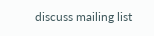discuss mailing list